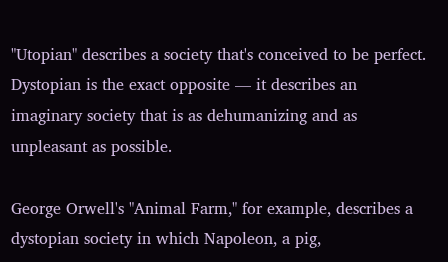"Utopian" describes a society that's conceived to be perfect. Dystopian is the exact opposite — it describes an imaginary society that is as dehumanizing and as unpleasant as possible.

George Orwell's "Animal Farm," for example, describes a dystopian society in which Napoleon, a pig,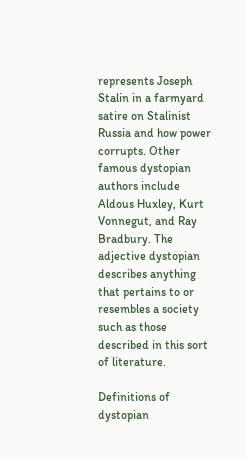represents Joseph Stalin in a farmyard satire on Stalinist Russia and how power corrupts. Other famous dystopian authors include Aldous Huxley, Kurt Vonnegut, and Ray Bradbury. The adjective dystopian describes anything that pertains to or resembles a society such as those described in this sort of literature.

Definitions of dystopian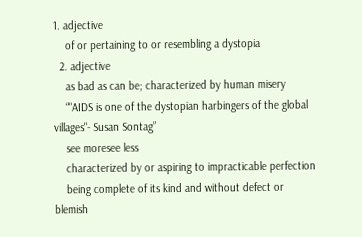1. adjective
    of or pertaining to or resembling a dystopia
  2. adjective
    as bad as can be; characterized by human misery
    “"AIDS is one of the dystopian harbingers of the global villages"- Susan Sontag”
    see moresee less
    characterized by or aspiring to impracticable perfection
    being complete of its kind and without defect or blemish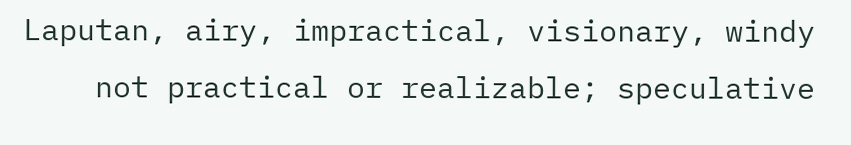Laputan, airy, impractical, visionary, windy
    not practical or realizable; speculative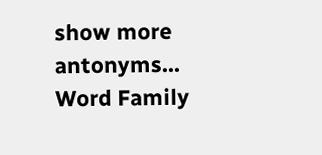show more antonyms...
Word Family